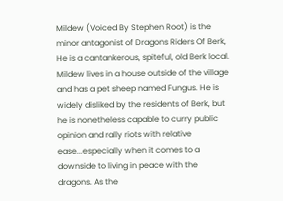Mildew (Voiced By Stephen Root) is the minor antagonist of Dragons Riders Of Berk, He is a cantankerous, spiteful, old Berk local. Mildew lives in a house outside of the village and has a pet sheep named Fungus. He is widely disliked by the residents of Berk, but he is nonetheless capable to curry public opinion and rally riots with relative ease...especially when it comes to a downside to living in peace with the dragons. As the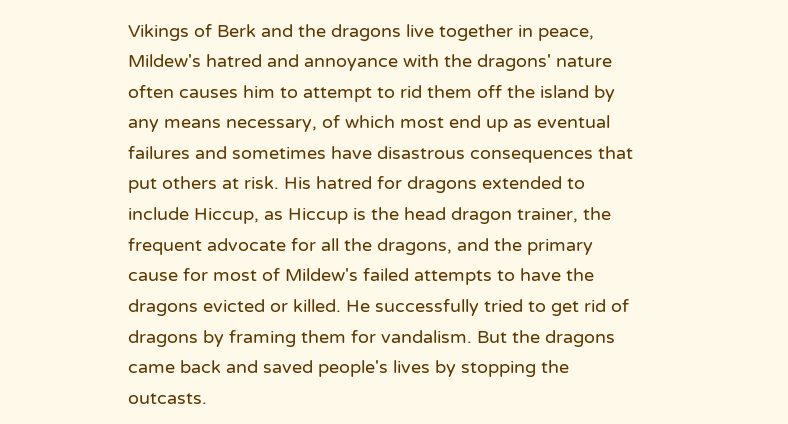Vikings of Berk and the dragons live together in peace, Mildew's hatred and annoyance with the dragons' nature often causes him to attempt to rid them off the island by any means necessary, of which most end up as eventual failures and sometimes have disastrous consequences that put others at risk. His hatred for dragons extended to include Hiccup, as Hiccup is the head dragon trainer, the frequent advocate for all the dragons, and the primary cause for most of Mildew's failed attempts to have the dragons evicted or killed. He successfully tried to get rid of dragons by framing them for vandalism. But the dragons came back and saved people's lives by stopping the outcasts.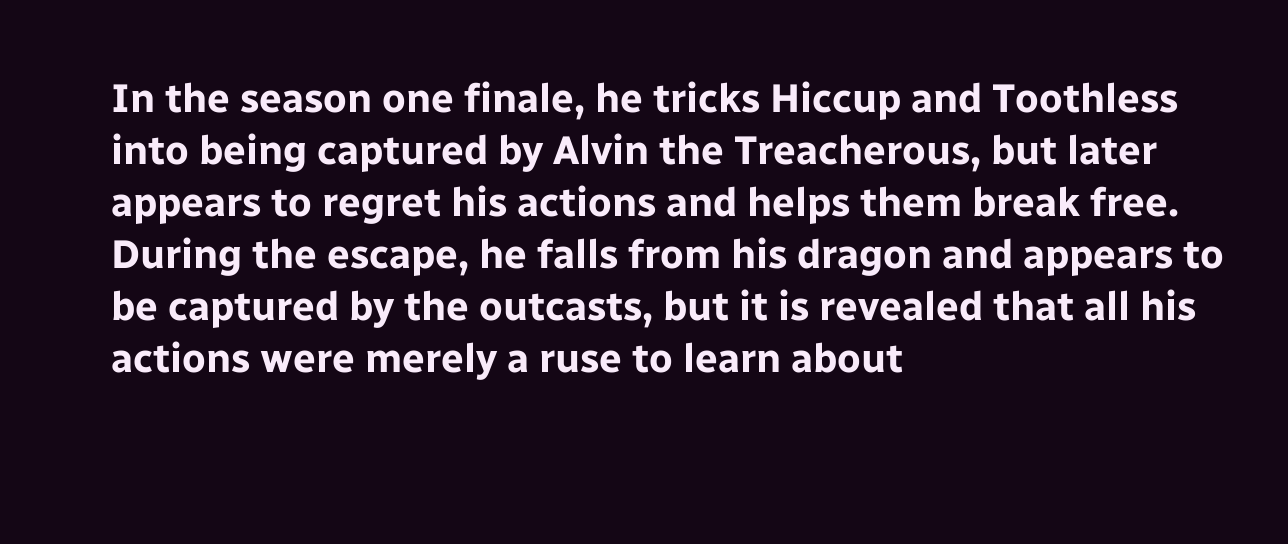In the season one finale, he tricks Hiccup and Toothless into being captured by Alvin the Treacherous, but later appears to regret his actions and helps them break free. During the escape, he falls from his dragon and appears to be captured by the outcasts, but it is revealed that all his actions were merely a ruse to learn about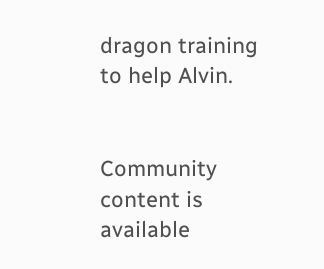dragon training to help Alvin.


Community content is available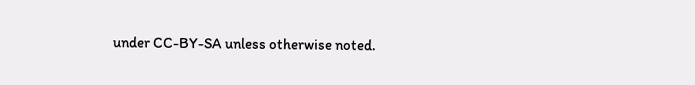under CC-BY-SA unless otherwise noted.